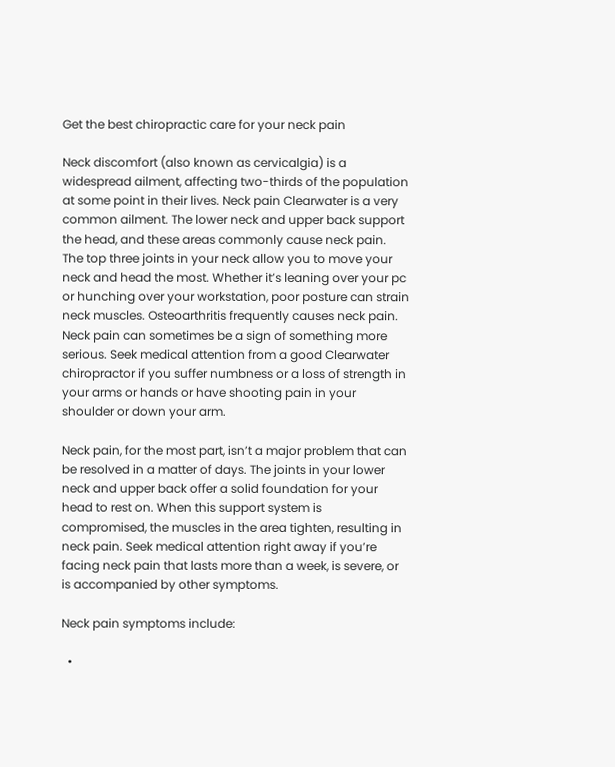Get the best chiropractic care for your neck pain

Neck discomfort (also known as cervicalgia) is a widespread ailment, affecting two-thirds of the population at some point in their lives. Neck pain Clearwater is a very common ailment. The lower neck and upper back support the head, and these areas commonly cause neck pain. The top three joints in your neck allow you to move your neck and head the most. Whether it’s leaning over your pc or hunching over your workstation, poor posture can strain neck muscles. Osteoarthritis frequently causes neck pain. Neck pain can sometimes be a sign of something more serious. Seek medical attention from a good Clearwater chiropractor if you suffer numbness or a loss of strength in your arms or hands or have shooting pain in your shoulder or down your arm.

Neck pain, for the most part, isn’t a major problem that can be resolved in a matter of days. The joints in your lower neck and upper back offer a solid foundation for your head to rest on. When this support system is compromised, the muscles in the area tighten, resulting in neck pain. Seek medical attention right away if you’re facing neck pain that lasts more than a week, is severe, or is accompanied by other symptoms.

Neck pain symptoms include:

  •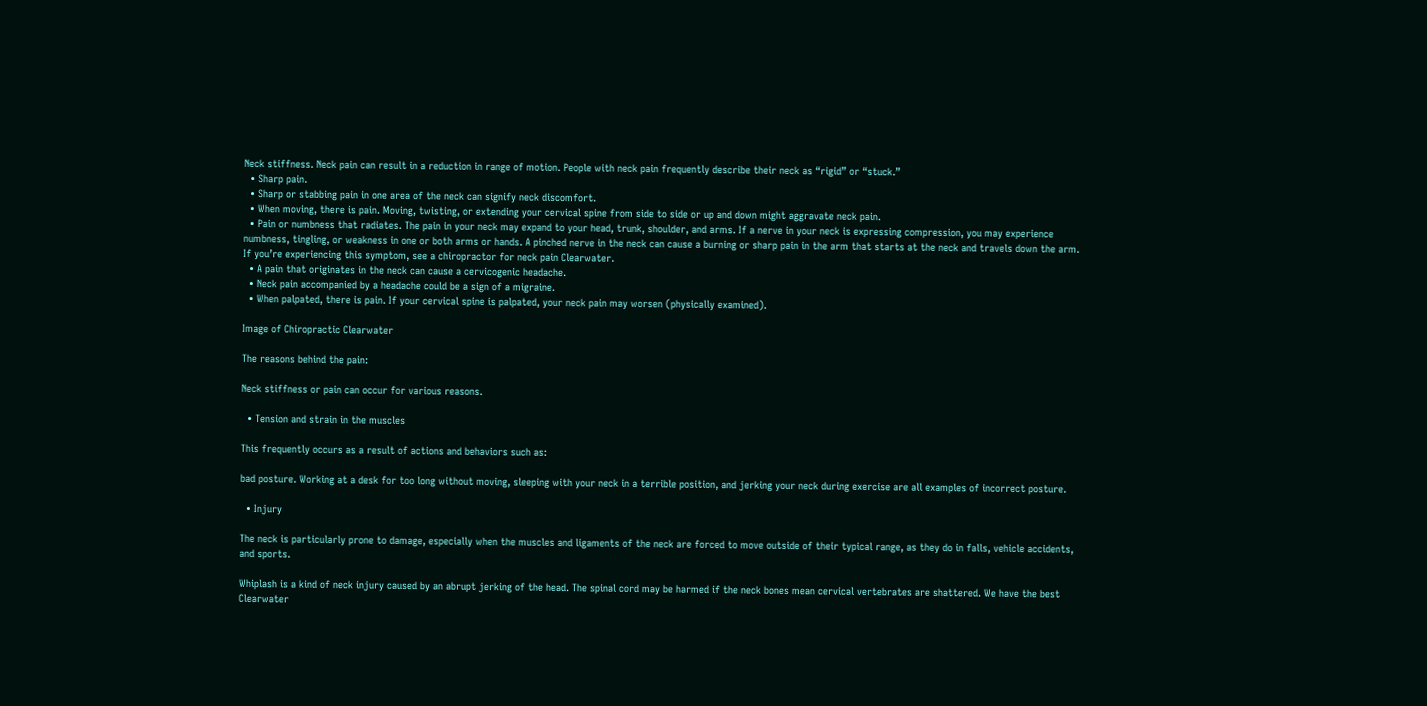Neck stiffness. Neck pain can result in a reduction in range of motion. People with neck pain frequently describe their neck as “rigid” or “stuck.”
  • Sharp pain.
  • Sharp or stabbing pain in one area of the neck can signify neck discomfort.
  • When moving, there is pain. Moving, twisting, or extending your cervical spine from side to side or up and down might aggravate neck pain.
  • Pain or numbness that radiates. The pain in your neck may expand to your head, trunk, shoulder, and arms. If a nerve in your neck is expressing compression, you may experience numbness, tingling, or weakness in one or both arms or hands. A pinched nerve in the neck can cause a burning or sharp pain in the arm that starts at the neck and travels down the arm. If you’re experiencing this symptom, see a chiropractor for neck pain Clearwater.
  • A pain that originates in the neck can cause a cervicogenic headache.
  • Neck pain accompanied by a headache could be a sign of a migraine.
  • When palpated, there is pain. If your cervical spine is palpated, your neck pain may worsen (physically examined).

Image of Chiropractic Clearwater

The reasons behind the pain:

Neck stiffness or pain can occur for various reasons.

  • Tension and strain in the muscles

This frequently occurs as a result of actions and behaviors such as:

bad posture. Working at a desk for too long without moving, sleeping with your neck in a terrible position, and jerking your neck during exercise are all examples of incorrect posture.

  • Injury

The neck is particularly prone to damage, especially when the muscles and ligaments of the neck are forced to move outside of their typical range, as they do in falls, vehicle accidents, and sports.

Whiplash is a kind of neck injury caused by an abrupt jerking of the head. The spinal cord may be harmed if the neck bones mean cervical vertebrates are shattered. We have the best Clearwater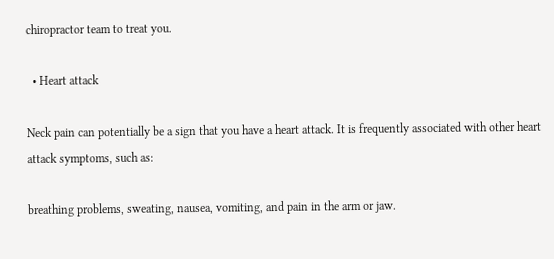chiropractor team to treat you.

  • Heart attack

Neck pain can potentially be a sign that you have a heart attack. It is frequently associated with other heart attack symptoms, such as:

breathing problems, sweating, nausea, vomiting, and pain in the arm or jaw.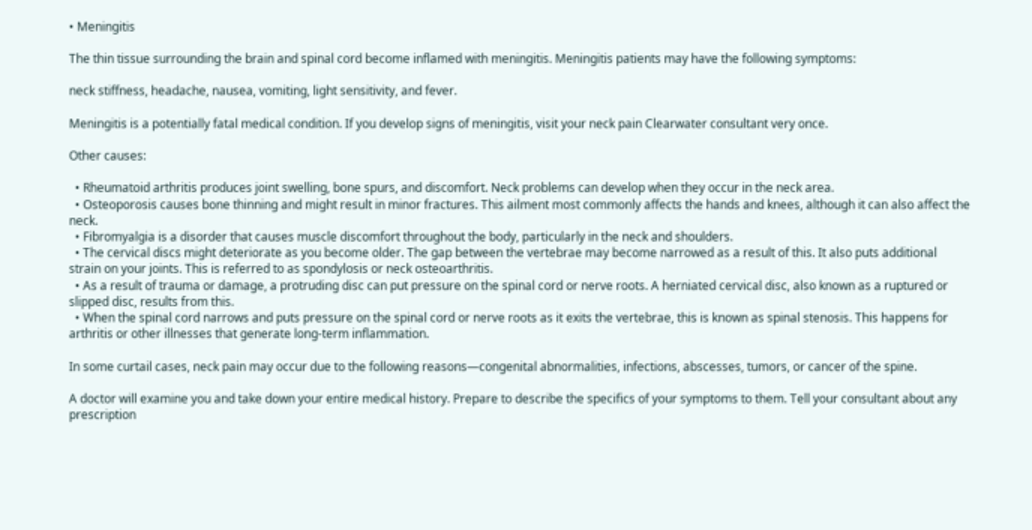• Meningitis

The thin tissue surrounding the brain and spinal cord become inflamed with meningitis. Meningitis patients may have the following symptoms:

neck stiffness, headache, nausea, vomiting, light sensitivity, and fever.

Meningitis is a potentially fatal medical condition. If you develop signs of meningitis, visit your neck pain Clearwater consultant very once.

Other causes:

  • Rheumatoid arthritis produces joint swelling, bone spurs, and discomfort. Neck problems can develop when they occur in the neck area.
  • Osteoporosis causes bone thinning and might result in minor fractures. This ailment most commonly affects the hands and knees, although it can also affect the neck.
  • Fibromyalgia is a disorder that causes muscle discomfort throughout the body, particularly in the neck and shoulders.
  • The cervical discs might deteriorate as you become older. The gap between the vertebrae may become narrowed as a result of this. It also puts additional strain on your joints. This is referred to as spondylosis or neck osteoarthritis.
  • As a result of trauma or damage, a protruding disc can put pressure on the spinal cord or nerve roots. A herniated cervical disc, also known as a ruptured or slipped disc, results from this.
  • When the spinal cord narrows and puts pressure on the spinal cord or nerve roots as it exits the vertebrae, this is known as spinal stenosis. This happens for arthritis or other illnesses that generate long-term inflammation.

In some curtail cases, neck pain may occur due to the following reasons—congenital abnormalities, infections, abscesses, tumors, or cancer of the spine.

A doctor will examine you and take down your entire medical history. Prepare to describe the specifics of your symptoms to them. Tell your consultant about any prescription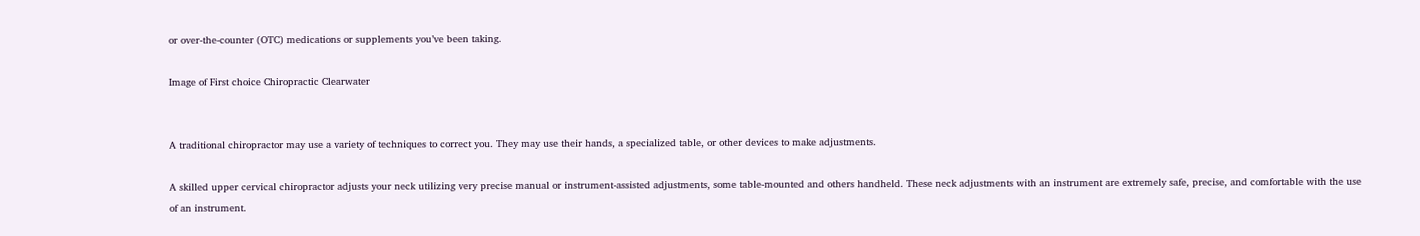or over-the-counter (OTC) medications or supplements you’ve been taking.

Image of First choice Chiropractic Clearwater


A traditional chiropractor may use a variety of techniques to correct you. They may use their hands, a specialized table, or other devices to make adjustments.

A skilled upper cervical chiropractor adjusts your neck utilizing very precise manual or instrument-assisted adjustments, some table-mounted and others handheld. These neck adjustments with an instrument are extremely safe, precise, and comfortable with the use of an instrument.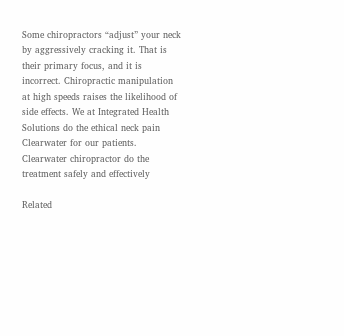Some chiropractors “adjust” your neck by aggressively cracking it. That is their primary focus, and it is incorrect. Chiropractic manipulation at high speeds raises the likelihood of side effects. We at Integrated Health Solutions do the ethical neck pain Clearwater for our patients. Clearwater chiropractor do the treatment safely and effectively

Related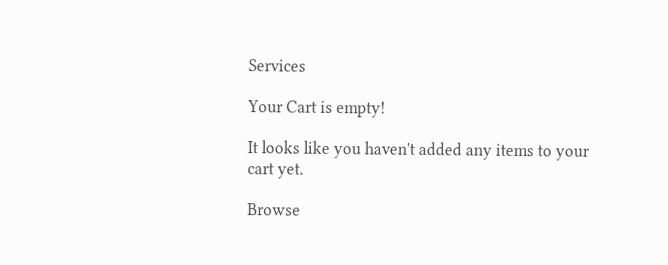Services

Your Cart is empty!

It looks like you haven't added any items to your cart yet.

Browse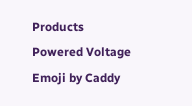Products
Powered Voltage Emoji by Caddy